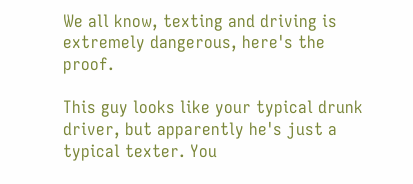We all know, texting and driving is extremely dangerous, here's the proof.

This guy looks like your typical drunk driver, but apparently he's just a typical texter. You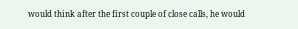would think after the first couple of close calls, he would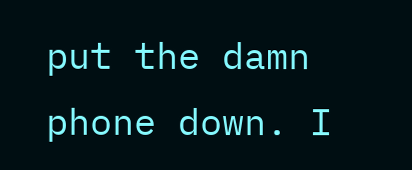put the damn phone down. I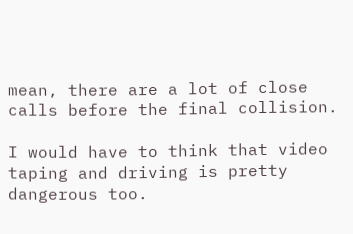mean, there are a lot of close calls before the final collision.

I would have to think that video taping and driving is pretty dangerous too.